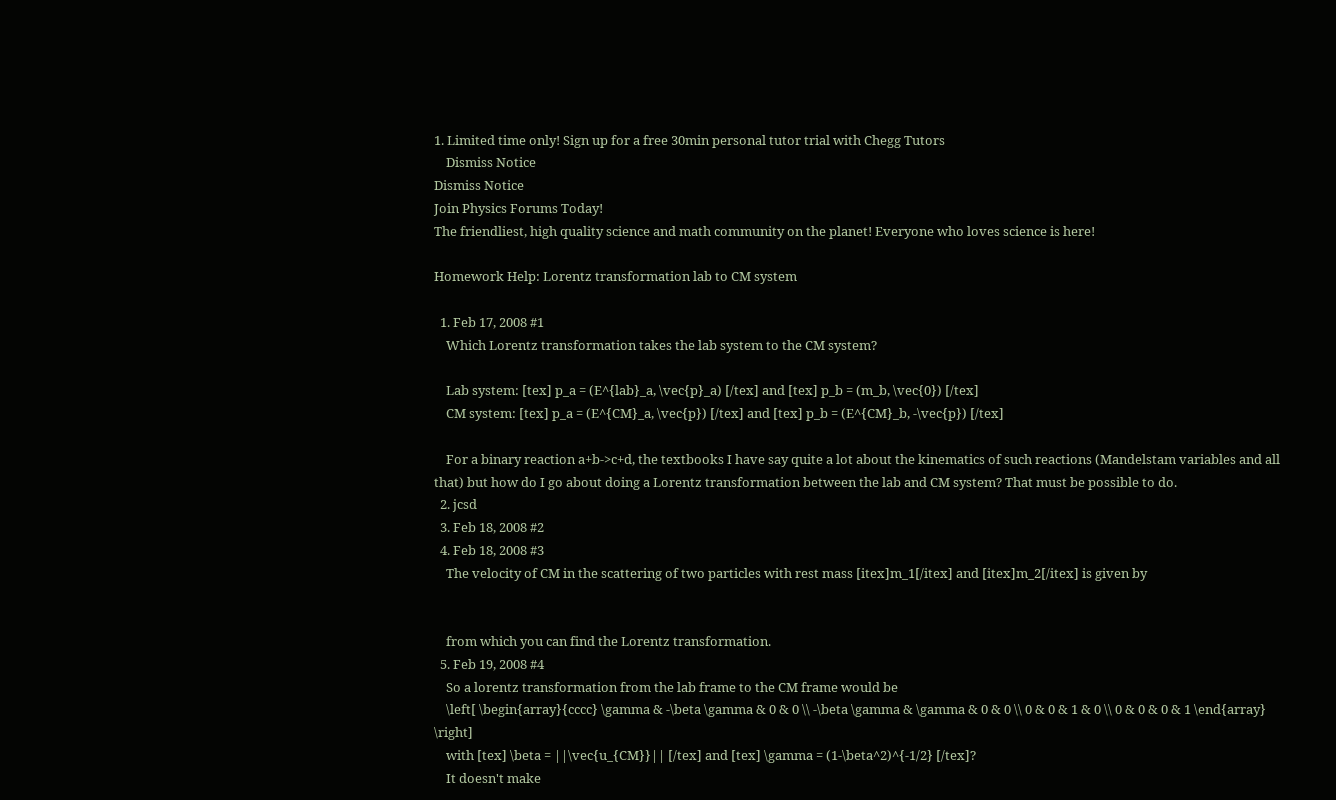1. Limited time only! Sign up for a free 30min personal tutor trial with Chegg Tutors
    Dismiss Notice
Dismiss Notice
Join Physics Forums Today!
The friendliest, high quality science and math community on the planet! Everyone who loves science is here!

Homework Help: Lorentz transformation lab to CM system

  1. Feb 17, 2008 #1
    Which Lorentz transformation takes the lab system to the CM system?

    Lab system: [tex] p_a = (E^{lab}_a, \vec{p}_a) [/tex] and [tex] p_b = (m_b, \vec{0}) [/tex]
    CM system: [tex] p_a = (E^{CM}_a, \vec{p}) [/tex] and [tex] p_b = (E^{CM}_b, -\vec{p}) [/tex]

    For a binary reaction a+b->c+d, the textbooks I have say quite a lot about the kinematics of such reactions (Mandelstam variables and all that) but how do I go about doing a Lorentz transformation between the lab and CM system? That must be possible to do.
  2. jcsd
  3. Feb 18, 2008 #2
  4. Feb 18, 2008 #3
    The velocity of CM in the scattering of two particles with rest mass [itex]m_1[/itex] and [itex]m_2[/itex] is given by


    from which you can find the Lorentz transformation.
  5. Feb 19, 2008 #4
    So a lorentz transformation from the lab frame to the CM frame would be
    \left[ \begin{array}{cccc} \gamma & -\beta \gamma & 0 & 0 \\ -\beta \gamma & \gamma & 0 & 0 \\ 0 & 0 & 1 & 0 \\ 0 & 0 & 0 & 1 \end{array} \right]
    with [tex] \beta = ||\vec{u_{CM}}|| [/tex] and [tex] \gamma = (1-\beta^2)^{-1/2} [/tex]?
    It doesn't make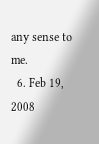any sense to me.
  6. Feb 19, 2008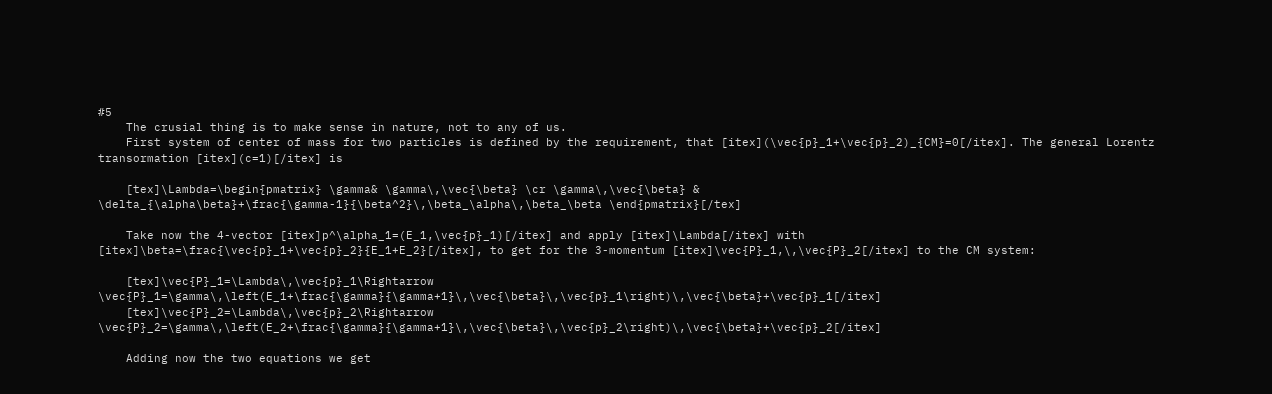#5
    The crusial thing is to make sense in nature, not to any of us.
    First system of center of mass for two particles is defined by the requirement, that [itex](\vec{p}_1+\vec{p}_2)_{CM}=0[/itex]. The general Lorentz transormation [itex](c=1)[/itex] is

    [tex]\Lambda=\begin{pmatrix} \gamma& \gamma\,\vec{\beta} \cr \gamma\,\vec{\beta} & \delta_{\alpha\beta}+\frac{\gamma-1}{\beta^2}\,\beta_\alpha\,\beta_\beta \end{pmatrix}[/tex]

    Take now the 4-vector [itex]p^\alpha_1=(E_1,\vec{p}_1)[/itex] and apply [itex]\Lambda[/itex] with [itex]\beta=\frac{\vec{p}_1+\vec{p}_2}{E_1+E_2}[/itex], to get for the 3-momentum [itex]\vec{P}_1,\,\vec{P}_2[/itex] to the CM system:

    [tex]\vec{P}_1=\Lambda\,\vec{p}_1\Rightarrow \vec{P}_1=\gamma\,\left(E_1+\frac{\gamma}{\gamma+1}\,\vec{\beta}\,\vec{p}_1\right)\,\vec{\beta}+\vec{p}_1[/itex]
    [tex]\vec{P}_2=\Lambda\,\vec{p}_2\Rightarrow \vec{P}_2=\gamma\,\left(E_2+\frac{\gamma}{\gamma+1}\,\vec{\beta}\,\vec{p}_2\right)\,\vec{\beta}+\vec{p}_2[/itex]

    Adding now the two equations we get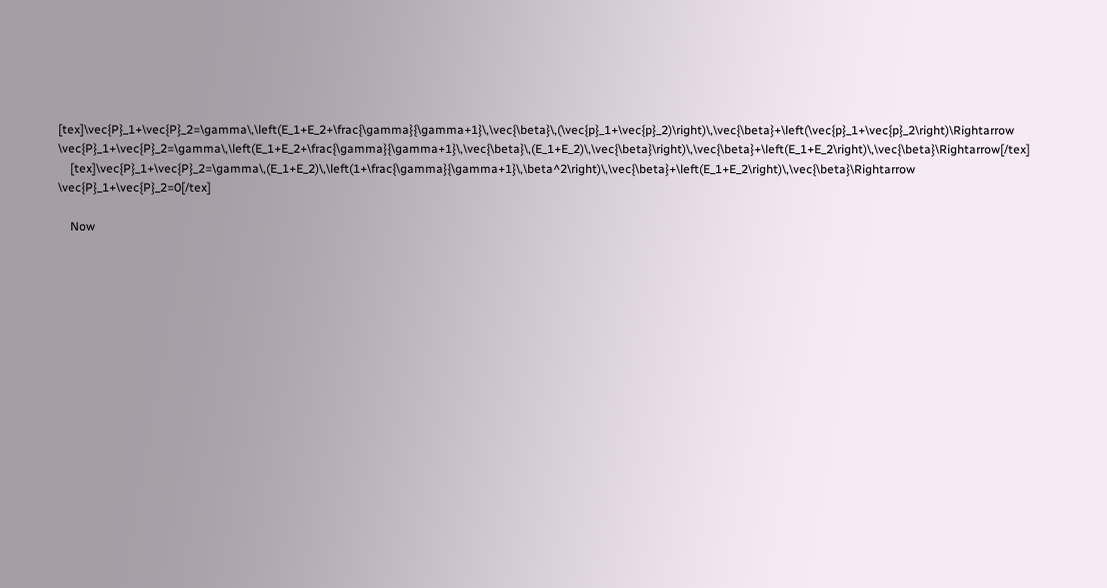[tex]\vec{P}_1+\vec{P}_2=\gamma\,\left(E_1+E_2+\frac{\gamma}{\gamma+1}\,\vec{\beta}\,(\vec{p}_1+\vec{p}_2)\right)\,\vec{\beta}+\left(\vec{p}_1+\vec{p}_2\right)\Rightarrow \vec{P}_1+\vec{P}_2=\gamma\,\left(E_1+E_2+\frac{\gamma}{\gamma+1}\,\vec{\beta}\,(E_1+E_2)\,\vec{\beta}\right)\,\vec{\beta}+\left(E_1+E_2\right)\,\vec{\beta}\Rightarrow[/tex]
    [tex]\vec{P}_1+\vec{P}_2=\gamma\,(E_1+E_2)\,\left(1+\frac{\gamma}{\gamma+1}\,\beta^2\right)\,\vec{\beta}+\left(E_1+E_2\right)\,\vec{\beta}\Rightarrow \vec{P}_1+\vec{P}_2=0[/tex]

    Now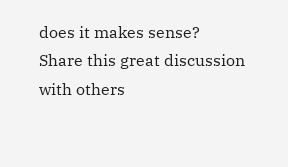does it makes sense?
Share this great discussion with others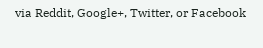via Reddit, Google+, Twitter, or Facebook